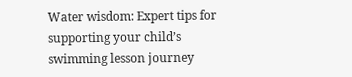Water wisdom: Expert tips for supporting your child’s swimming lesson journey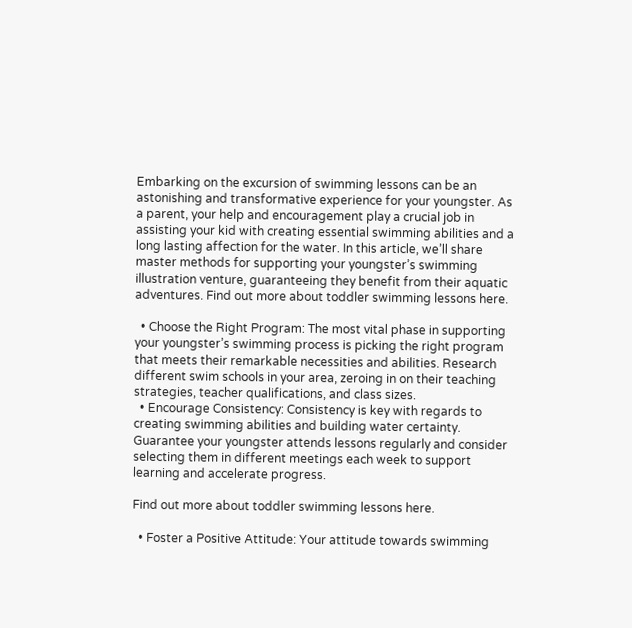Embarking on the excursion of swimming lessons can be an astonishing and transformative experience for your youngster. As a parent, your help and encouragement play a crucial job in assisting your kid with creating essential swimming abilities and a long lasting affection for the water. In this article, we’ll share master methods for supporting your youngster’s swimming illustration venture, guaranteeing they benefit from their aquatic adventures. Find out more about toddler swimming lessons here.

  • Choose the Right Program: The most vital phase in supporting your youngster’s swimming process is picking the right program that meets their remarkable necessities and abilities. Research different swim schools in your area, zeroing in on their teaching strategies, teacher qualifications, and class sizes.
  • Encourage Consistency: Consistency is key with regards to creating swimming abilities and building water certainty. Guarantee your youngster attends lessons regularly and consider selecting them in different meetings each week to support learning and accelerate progress.

Find out more about toddler swimming lessons here.

  • Foster a Positive Attitude: Your attitude towards swimming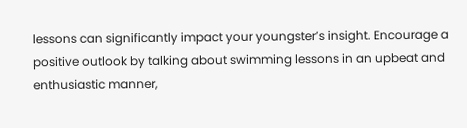lessons can significantly impact your youngster’s insight. Encourage a positive outlook by talking about swimming lessons in an upbeat and enthusiastic manner,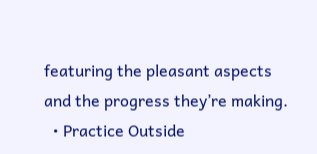featuring the pleasant aspects and the progress they’re making.
  • Practice Outside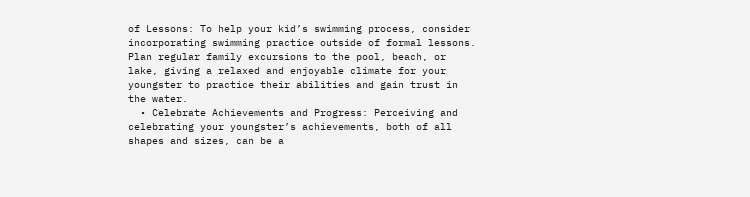of Lessons: To help your kid’s swimming process, consider incorporating swimming practice outside of formal lessons. Plan regular family excursions to the pool, beach, or lake, giving a relaxed and enjoyable climate for your youngster to practice their abilities and gain trust in the water.
  • Celebrate Achievements and Progress: Perceiving and celebrating your youngster’s achievements, both of all shapes and sizes, can be a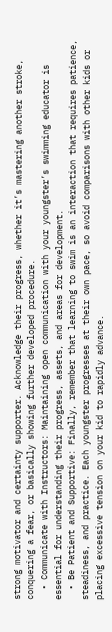strong motivator and certainty supporter. Acknowledge their progress, whether it’s mastering another stroke, conquering a fear, or basically showing further developed procedure.
  • Communicate with Instructors: Maintaining open communication with your youngster’s swimming educator is essential for understanding their progress, assets, and areas for development.
  • Be Patient and Supportive: Finally, remember that learning to swim is an interaction that requires patience, steadiness, and practice. Each youngster progresses at their own pace, so avoid comparisons with other kids or placing excessive tension on your kid to rapidly advance.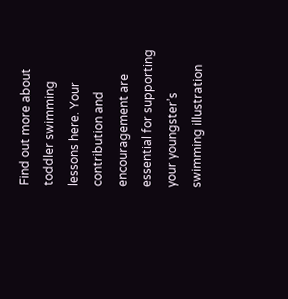Find out more about toddler swimming lessons here. Your contribution and encouragement are essential for supporting your youngster’s swimming illustration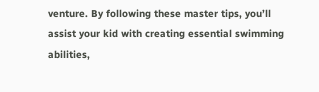venture. By following these master tips, you’ll assist your kid with creating essential swimming abilities,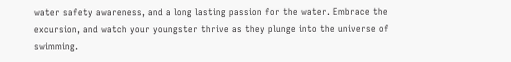water safety awareness, and a long lasting passion for the water. Embrace the excursion, and watch your youngster thrive as they plunge into the universe of swimming.